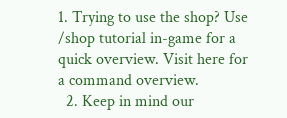1. Trying to use the shop? Use /shop tutorial in-game for a quick overview. Visit here for a command overview.
  2. Keep in mind our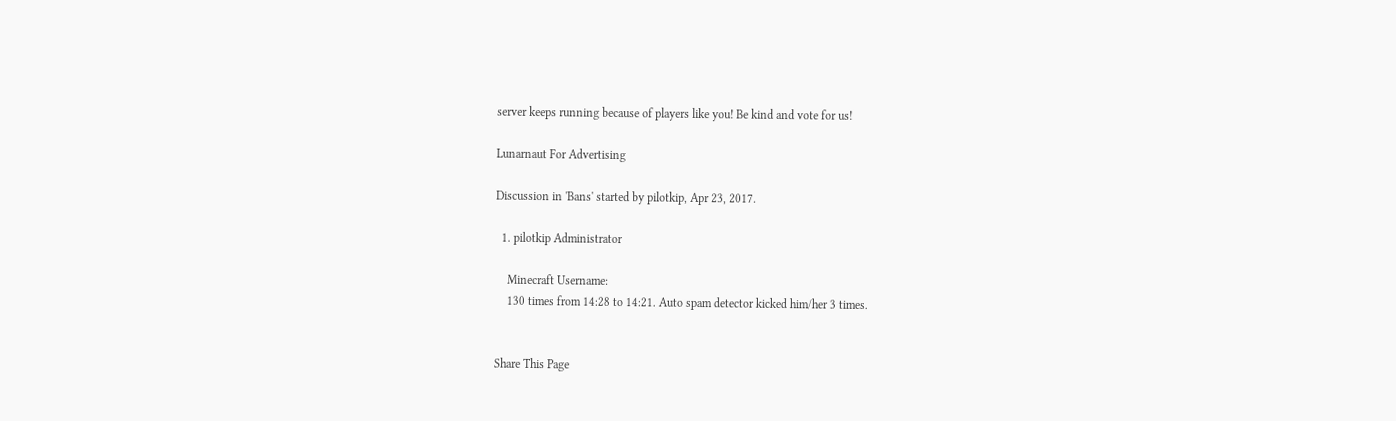server keeps running because of players like you! Be kind and vote for us!

Lunarnaut For Advertising

Discussion in 'Bans' started by pilotkip, Apr 23, 2017.

  1. pilotkip Administrator

    Minecraft Username:
    130 times from 14:28 to 14:21. Auto spam detector kicked him/her 3 times.


Share This Page